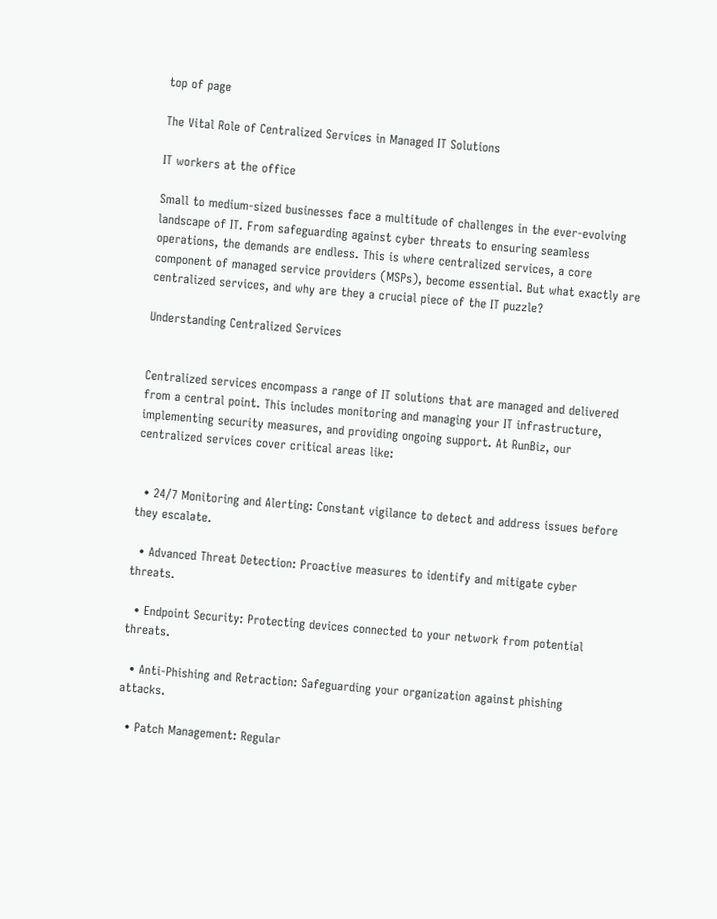top of page

The Vital Role of Centralized Services in Managed IT Solutions

IT workers at the office

Small to medium-sized businesses face a multitude of challenges in the ever-evolving landscape of IT. From safeguarding against cyber threats to ensuring seamless operations, the demands are endless. This is where centralized services, a core component of managed service providers (MSPs), become essential. But what exactly are centralized services, and why are they a crucial piece of the IT puzzle?

Understanding Centralized Services


Centralized services encompass a range of IT solutions that are managed and delivered from a central point. This includes monitoring and managing your IT infrastructure, implementing security measures, and providing ongoing support. At RunBiz, our centralized services cover critical areas like:


  • 24/7 Monitoring and Alerting: Constant vigilance to detect and address issues before they escalate.

  • Advanced Threat Detection: Proactive measures to identify and mitigate cyber threats.

  • Endpoint Security: Protecting devices connected to your network from potential threats.

  • Anti-Phishing and Retraction: Safeguarding your organization against phishing attacks.

  • Patch Management: Regular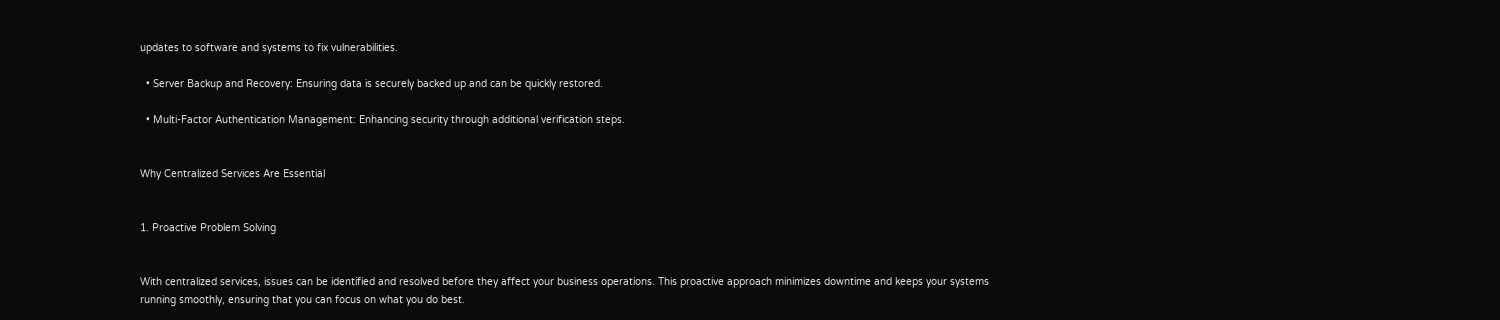updates to software and systems to fix vulnerabilities.

  • Server Backup and Recovery: Ensuring data is securely backed up and can be quickly restored.

  • Multi-Factor Authentication Management: Enhancing security through additional verification steps.


Why Centralized Services Are Essential


1. Proactive Problem Solving


With centralized services, issues can be identified and resolved before they affect your business operations. This proactive approach minimizes downtime and keeps your systems running smoothly, ensuring that you can focus on what you do best.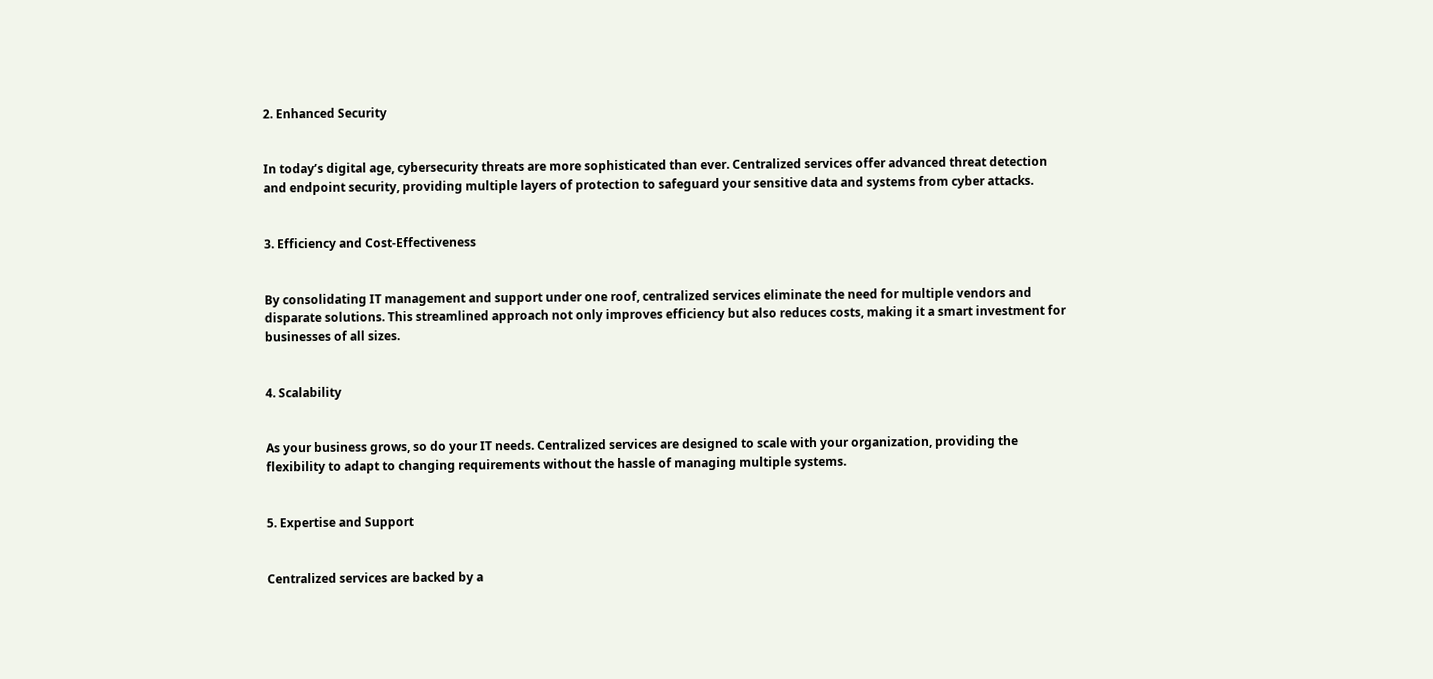2. Enhanced Security


In today’s digital age, cybersecurity threats are more sophisticated than ever. Centralized services offer advanced threat detection and endpoint security, providing multiple layers of protection to safeguard your sensitive data and systems from cyber attacks.


3. Efficiency and Cost-Effectiveness


By consolidating IT management and support under one roof, centralized services eliminate the need for multiple vendors and disparate solutions. This streamlined approach not only improves efficiency but also reduces costs, making it a smart investment for businesses of all sizes.


4. Scalability


As your business grows, so do your IT needs. Centralized services are designed to scale with your organization, providing the flexibility to adapt to changing requirements without the hassle of managing multiple systems.


5. Expertise and Support


Centralized services are backed by a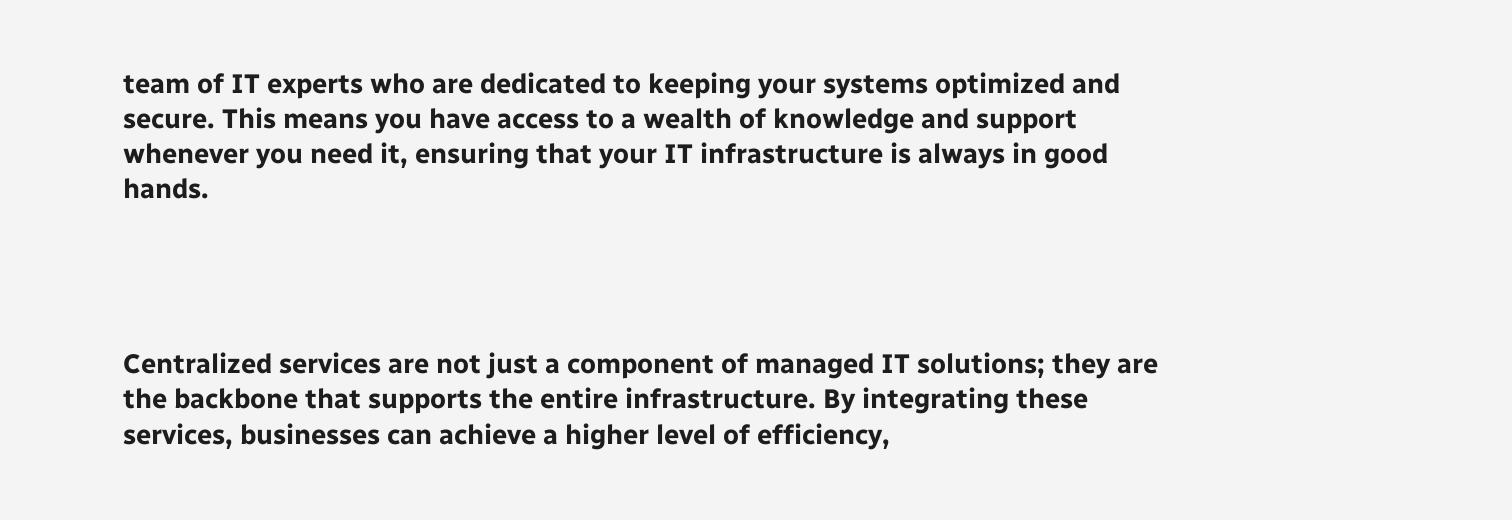team of IT experts who are dedicated to keeping your systems optimized and secure. This means you have access to a wealth of knowledge and support whenever you need it, ensuring that your IT infrastructure is always in good hands.




Centralized services are not just a component of managed IT solutions; they are the backbone that supports the entire infrastructure. By integrating these services, businesses can achieve a higher level of efficiency,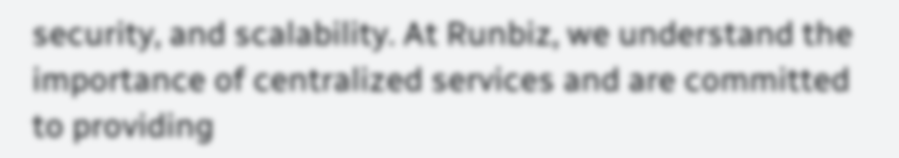security, and scalability. At Runbiz, we understand the importance of centralized services and are committed to providing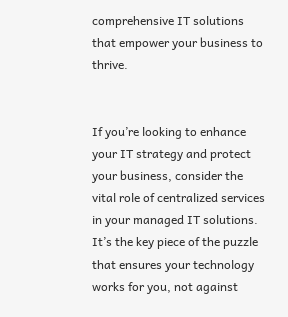comprehensive IT solutions that empower your business to thrive.


If you’re looking to enhance your IT strategy and protect your business, consider the vital role of centralized services in your managed IT solutions. It’s the key piece of the puzzle that ensures your technology works for you, not against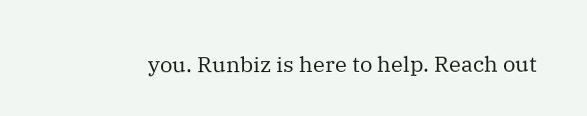you. Runbiz is here to help. Reach out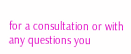for a consultation or with any questions you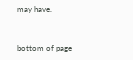may have.


bottom of page